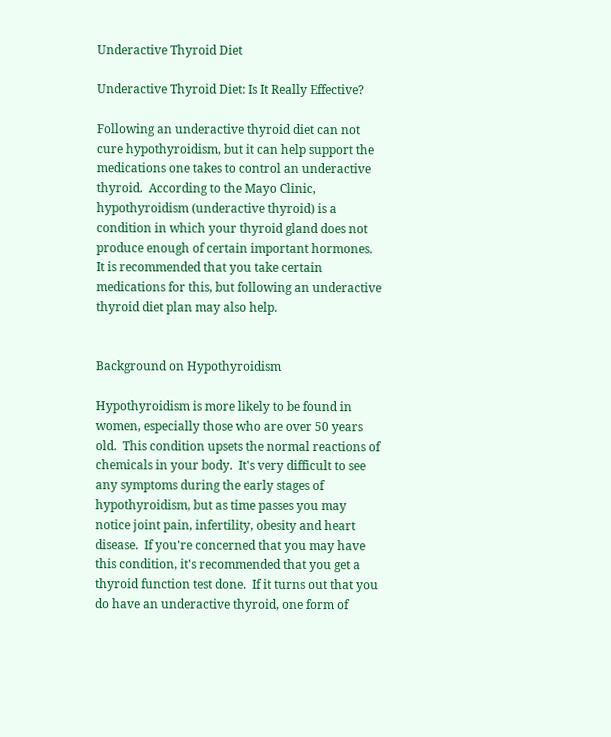Underactive Thyroid Diet

Underactive Thyroid Diet: Is It Really Effective?

Following an underactive thyroid diet can not cure hypothyroidism, but it can help support the medications one takes to control an underactive thyroid.  According to the Mayo Clinic, hypothyroidism (underactive thyroid) is a condition in which your thyroid gland does not produce enough of certain important hormones.  It is recommended that you take certain medications for this, but following an underactive thyroid diet plan may also help.


Background on Hypothyroidism

Hypothyroidism is more likely to be found in women, especially those who are over 50 years old.  This condition upsets the normal reactions of chemicals in your body.  It's very difficult to see any symptoms during the early stages of hypothyroidism, but as time passes you may notice joint pain, infertility, obesity and heart disease.  If you're concerned that you may have this condition, it's recommended that you get a thyroid function test done.  If it turns out that you do have an underactive thyroid, one form of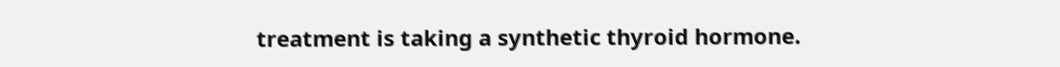treatment is taking a synthetic thyroid hormone.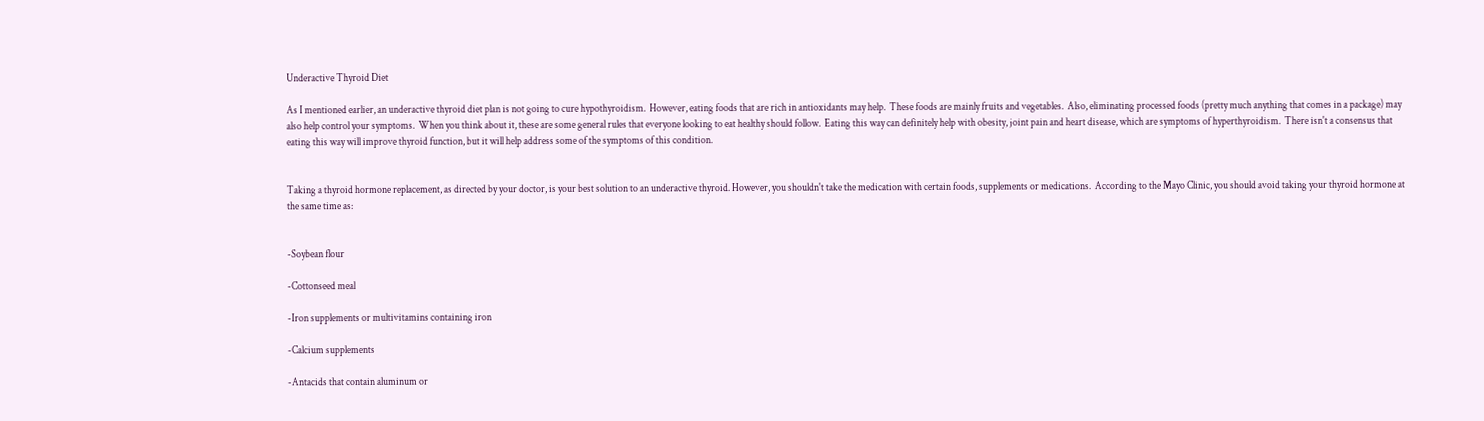Underactive Thyroid Diet

As I mentioned earlier, an underactive thyroid diet plan is not going to cure hypothyroidism.  However, eating foods that are rich in antioxidants may help.  These foods are mainly fruits and vegetables.  Also, eliminating processed foods (pretty much anything that comes in a package) may also help control your symptoms.  When you think about it, these are some general rules that everyone looking to eat healthy should follow.  Eating this way can definitely help with obesity, joint pain and heart disease, which are symptoms of hyperthyroidism.  There isn't a consensus that eating this way will improve thyroid function, but it will help address some of the symptoms of this condition.


Taking a thyroid hormone replacement, as directed by your doctor, is your best solution to an underactive thyroid. However, you shouldn't take the medication with certain foods, supplements or medications.  According to the Mayo Clinic, you should avoid taking your thyroid hormone at the same time as:


-Soybean flour

-Cottonseed meal

-Iron supplements or multivitamins containing iron

-Calcium supplements

-Antacids that contain aluminum or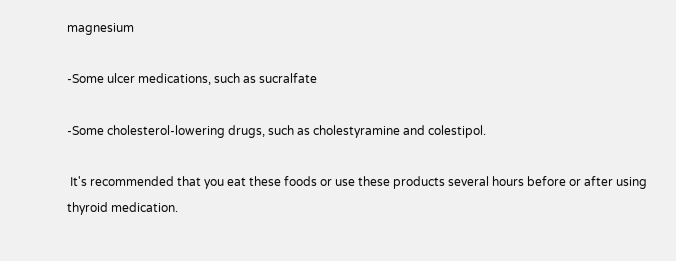magnesium

-Some ulcer medications, such as sucralfate

-Some cholesterol-lowering drugs, such as cholestyramine and colestipol.

 It's recommended that you eat these foods or use these products several hours before or after using thyroid medication.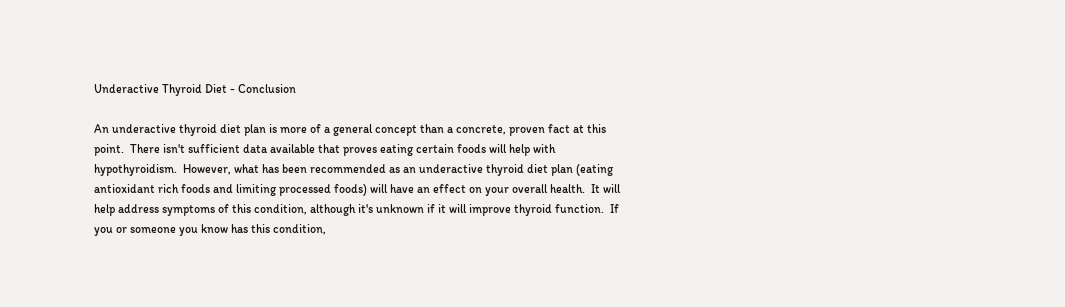Underactive Thyroid Diet - Conclusion

An underactive thyroid diet plan is more of a general concept than a concrete, proven fact at this point.  There isn't sufficient data available that proves eating certain foods will help with hypothyroidism.  However, what has been recommended as an underactive thyroid diet plan (eating antioxidant rich foods and limiting processed foods) will have an effect on your overall health.  It will help address symptoms of this condition, although it's unknown if it will improve thyroid function.  If you or someone you know has this condition,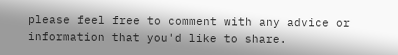please feel free to comment with any advice or information that you'd like to share.